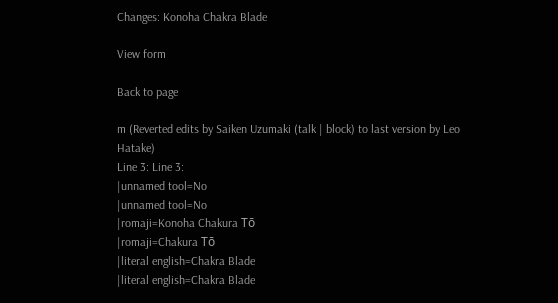Changes: Konoha Chakra Blade

View form

Back to page

m (Reverted edits by Saiken Uzumaki (talk | block) to last version by Leo Hatake)
Line 3: Line 3:
|unnamed tool=No
|unnamed tool=No
|romaji=Konoha Chakura Tō
|romaji=Chakura Tō
|literal english=Chakra Blade
|literal english=Chakra Blade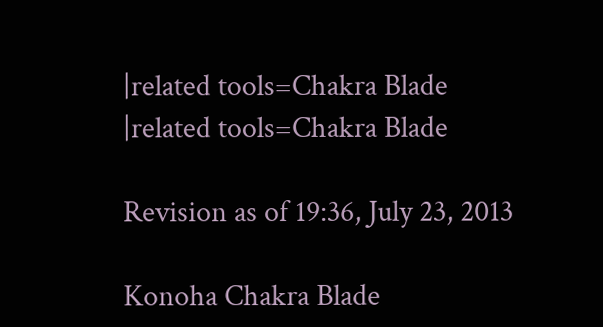|related tools=Chakra Blade
|related tools=Chakra Blade

Revision as of 19:36, July 23, 2013

Konoha Chakra Blade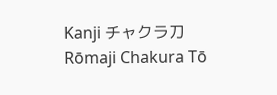Kanji チャクラ刀
Rōmaji Chakura Tō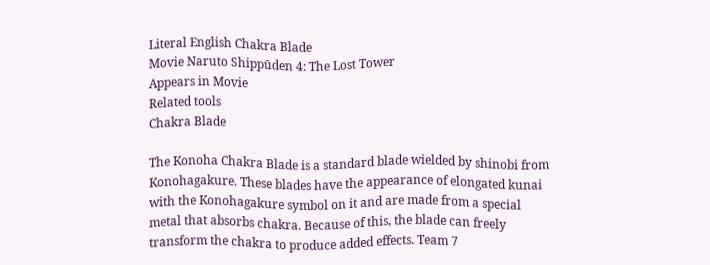Literal English Chakra Blade
Movie Naruto Shippūden 4: The Lost Tower
Appears in Movie
Related tools
Chakra Blade

The Konoha Chakra Blade is a standard blade wielded by shinobi from Konohagakure. These blades have the appearance of elongated kunai with the Konohagakure symbol on it and are made from a special metal that absorbs chakra. Because of this, the blade can freely transform the chakra to produce added effects. Team 7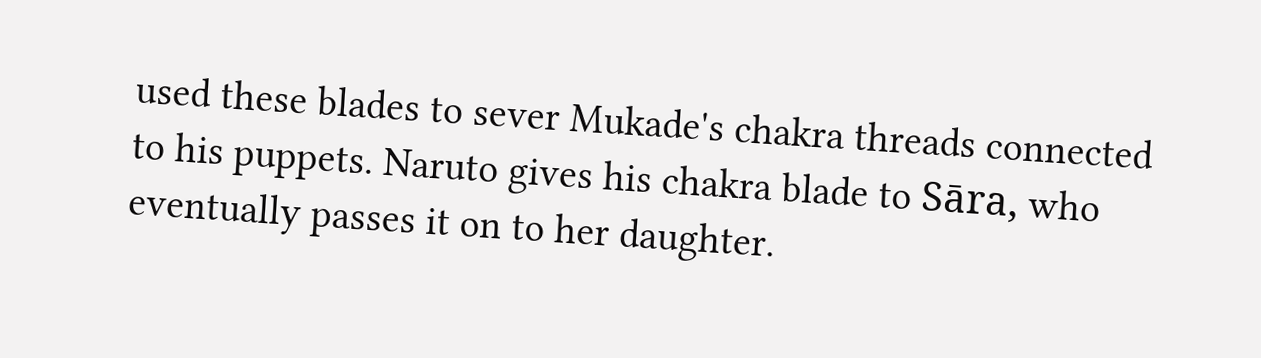used these blades to sever Mukade's chakra threads connected to his puppets. Naruto gives his chakra blade to Sāra, who eventually passes it on to her daughter.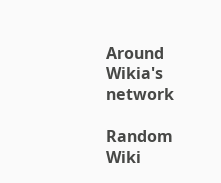Around Wikia's network

Random Wiki